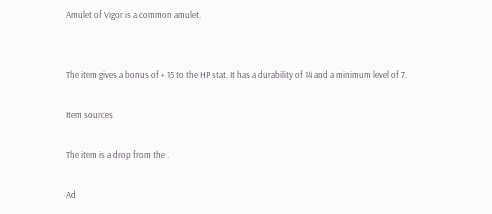Amulet of Vigor is a common amulet.


The item gives a bonus of + 15 to the HP stat. It has a durability of 14 and a minimum level of 7.

Item sources

The item is a drop from the .

Ad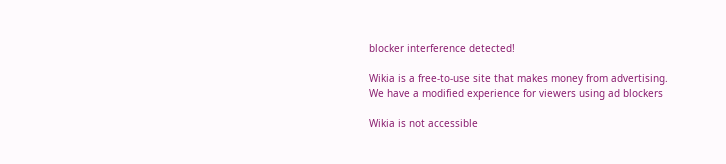blocker interference detected!

Wikia is a free-to-use site that makes money from advertising. We have a modified experience for viewers using ad blockers

Wikia is not accessible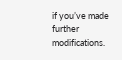if you’ve made further modifications.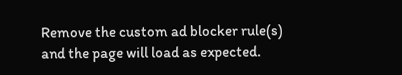Remove the custom ad blocker rule(s) and the page will load as expected.